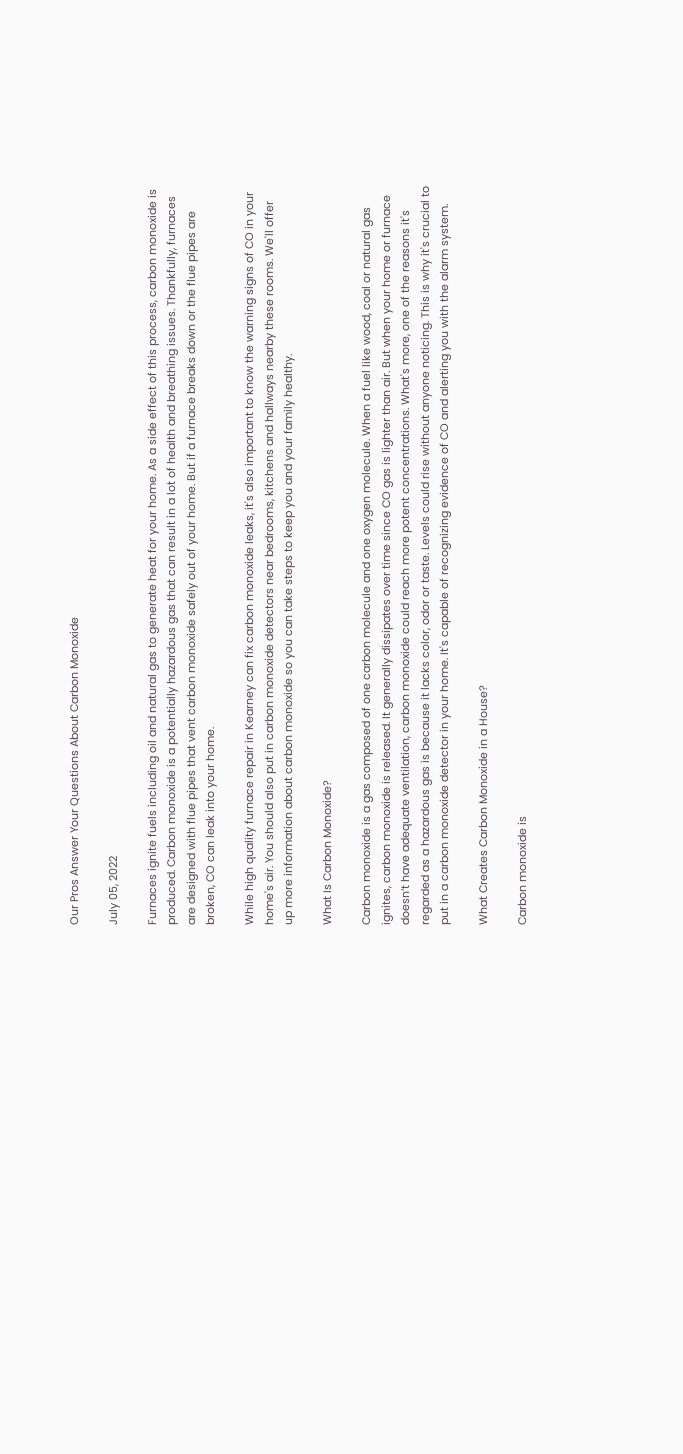Our Pros Answer Your Questions About Carbon Monoxide

July 05, 2022

Furnaces ignite fuels including oil and natural gas to generate heat for your home. As a side effect of this process, carbon monoxide is produced. Carbon monoxide is a potentially hazardous gas that can result in a lot of health and breathing issues. Thankfully, furnaces are designed with flue pipes that vent carbon monoxide safely out of your home. But if a furnace breaks down or the flue pipes are broken, CO can leak into your home.

While high quality furnace repair in Kearney can fix carbon monoxide leaks, it's also important to know the warning signs of CO in your home's air. You should also put in carbon monoxide detectors near bedrooms, kitchens and hallways nearby these rooms. We'll offer up more information about carbon monoxide so you can take steps to keep you and your family healthy.

What Is Carbon Monoxide?

Carbon monoxide is a gas composed of one carbon molecule and one oxygen molecule. When a fuel like wood, coal or natural gas ignites, carbon monoxide is released. It generally dissipates over time since CO gas is lighter than air. But when your home or furnace doesn’t have adequate ventilation, carbon monoxide could reach more potent concentrations. What's more, one of the reasons it's regarded as a hazardous gas is because it lacks color, odor or taste. Levels could rise without anyone noticing. This is why it's crucial to put in a carbon monoxide detector in your home. It's capable of recognizing evidence of CO and alerting you with the alarm system.

What Creates Carbon Monoxide in a House?

Carbon monoxide is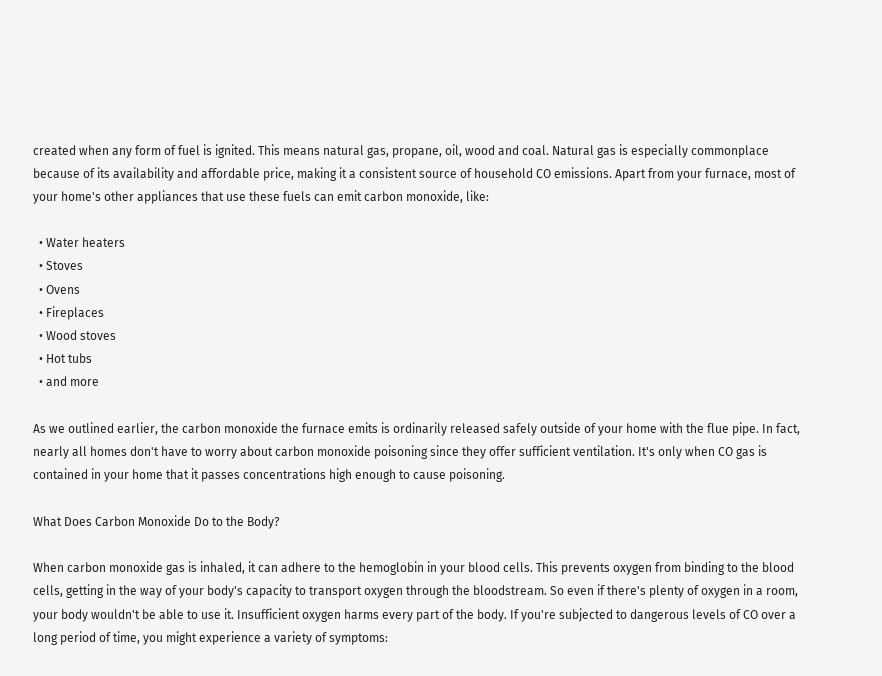created when any form of fuel is ignited. This means natural gas, propane, oil, wood and coal. Natural gas is especially commonplace because of its availability and affordable price, making it a consistent source of household CO emissions. Apart from your furnace, most of your home's other appliances that use these fuels can emit carbon monoxide, like:

  • Water heaters
  • Stoves
  • Ovens
  • Fireplaces
  • Wood stoves
  • Hot tubs
  • and more

As we outlined earlier, the carbon monoxide the furnace emits is ordinarily released safely outside of your home with the flue pipe. In fact, nearly all homes don't have to worry about carbon monoxide poisoning since they offer sufficient ventilation. It's only when CO gas is contained in your home that it passes concentrations high enough to cause poisoning.

What Does Carbon Monoxide Do to the Body?

When carbon monoxide gas is inhaled, it can adhere to the hemoglobin in your blood cells. This prevents oxygen from binding to the blood cells, getting in the way of your body's capacity to transport oxygen through the bloodstream. So even if there's plenty of oxygen in a room, your body wouldn't be able to use it. Insufficient oxygen harms every part of the body. If you're subjected to dangerous levels of CO over a long period of time, you might experience a variety of symptoms: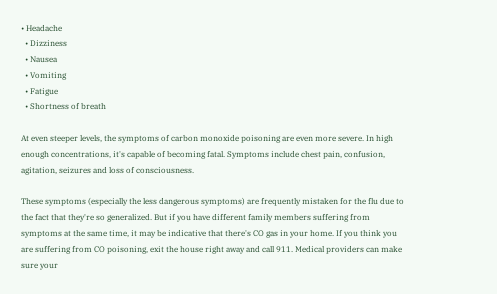• Headache
  • Dizziness
  • Nausea
  • Vomiting
  • Fatigue
  • Shortness of breath

At even steeper levels, the symptoms of carbon monoxide poisoning are even more severe. In high enough concentrations, it's capable of becoming fatal. Symptoms include chest pain, confusion, agitation, seizures and loss of consciousness.

These symptoms (especially the less dangerous symptoms) are frequently mistaken for the flu due to the fact that they're so generalized. But if you have different family members suffering from symptoms at the same time, it may be indicative that there's CO gas in your home. If you think you are suffering from CO poisoning, exit the house right away and call 911. Medical providers can make sure your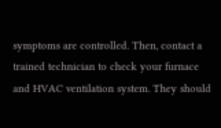symptoms are controlled. Then, contact a trained technician to check your furnace and HVAC ventilation system. They should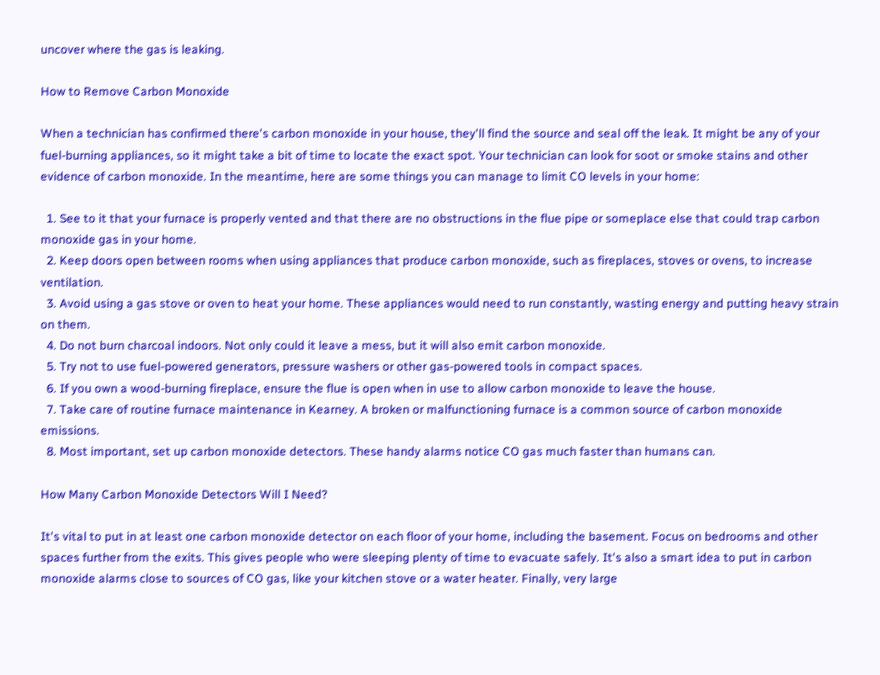uncover where the gas is leaking.

How to Remove Carbon Monoxide

When a technician has confirmed there's carbon monoxide in your house, they'll find the source and seal off the leak. It might be any of your fuel-burning appliances, so it might take a bit of time to locate the exact spot. Your technician can look for soot or smoke stains and other evidence of carbon monoxide. In the meantime, here are some things you can manage to limit CO levels in your home:

  1. See to it that your furnace is properly vented and that there are no obstructions in the flue pipe or someplace else that could trap carbon monoxide gas in your home.
  2. Keep doors open between rooms when using appliances that produce carbon monoxide, such as fireplaces, stoves or ovens, to increase ventilation.
  3. Avoid using a gas stove or oven to heat your home. These appliances would need to run constantly, wasting energy and putting heavy strain on them.
  4. Do not burn charcoal indoors. Not only could it leave a mess, but it will also emit carbon monoxide.
  5. Try not to use fuel-powered generators, pressure washers or other gas-powered tools in compact spaces.
  6. If you own a wood-burning fireplace, ensure the flue is open when in use to allow carbon monoxide to leave the house.
  7. Take care of routine furnace maintenance in Kearney. A broken or malfunctioning furnace is a common source of carbon monoxide emissions.
  8. Most important, set up carbon monoxide detectors. These handy alarms notice CO gas much faster than humans can.

How Many Carbon Monoxide Detectors Will I Need?

It's vital to put in at least one carbon monoxide detector on each floor of your home, including the basement. Focus on bedrooms and other spaces further from the exits. This gives people who were sleeping plenty of time to evacuate safely. It's also a smart idea to put in carbon monoxide alarms close to sources of CO gas, like your kitchen stove or a water heater. Finally, very large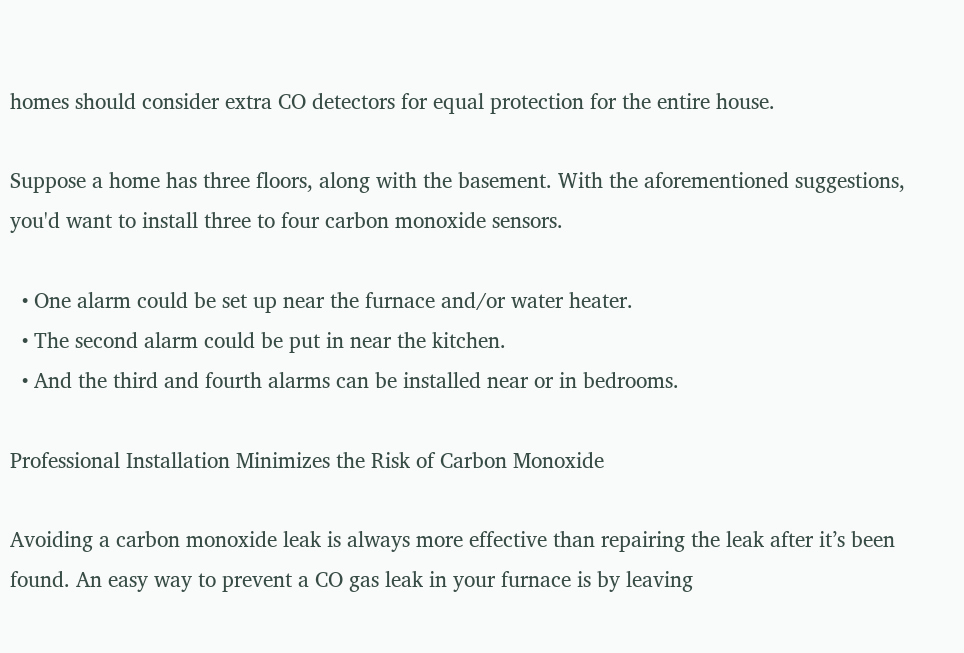homes should consider extra CO detectors for equal protection for the entire house.

Suppose a home has three floors, along with the basement. With the aforementioned suggestions, you'd want to install three to four carbon monoxide sensors.

  • One alarm could be set up near the furnace and/or water heater.
  • The second alarm could be put in near the kitchen.
  • And the third and fourth alarms can be installed near or in bedrooms.

Professional Installation Minimizes the Risk of Carbon Monoxide

Avoiding a carbon monoxide leak is always more effective than repairing the leak after it’s been found. An easy way to prevent a CO gas leak in your furnace is by leaving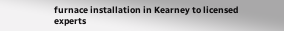furnace installation in Kearney to licensed experts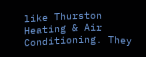like Thurston Heating & Air Conditioning. They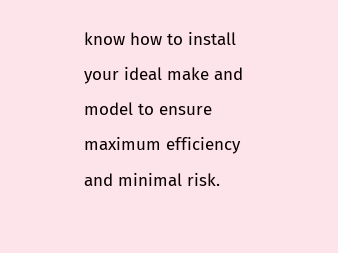know how to install your ideal make and model to ensure maximum efficiency and minimal risk.